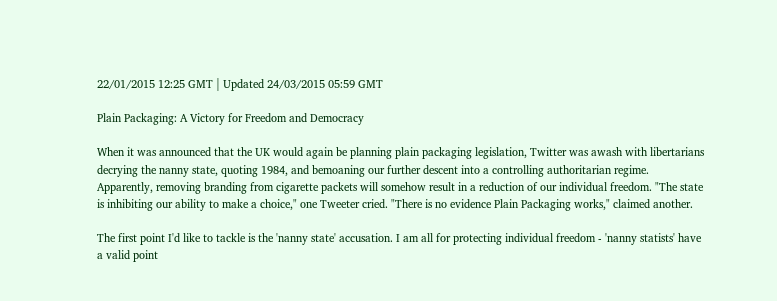22/01/2015 12:25 GMT | Updated 24/03/2015 05:59 GMT

Plain Packaging: A Victory for Freedom and Democracy

When it was announced that the UK would again be planning plain packaging legislation, Twitter was awash with libertarians decrying the nanny state, quoting 1984, and bemoaning our further descent into a controlling authoritarian regime. Apparently, removing branding from cigarette packets will somehow result in a reduction of our individual freedom. "The state is inhibiting our ability to make a choice," one Tweeter cried. "There is no evidence Plain Packaging works," claimed another.

The first point I'd like to tackle is the 'nanny state' accusation. I am all for protecting individual freedom - 'nanny statists' have a valid point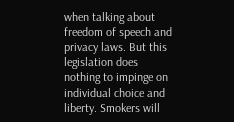when talking about freedom of speech and privacy laws. But this legislation does nothing to impinge on individual choice and liberty. Smokers will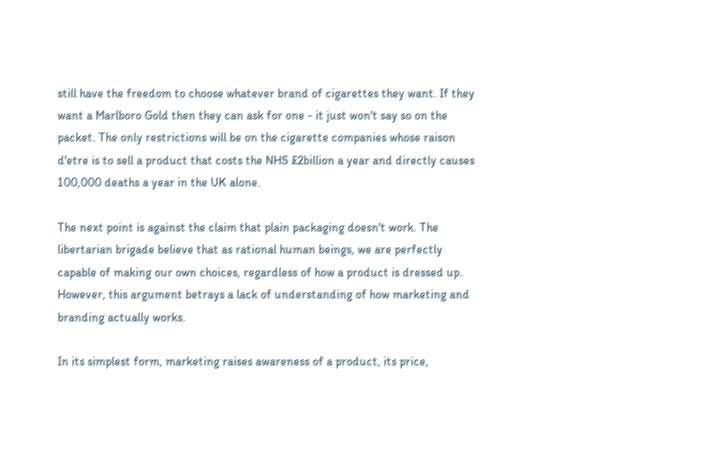still have the freedom to choose whatever brand of cigarettes they want. If they want a Marlboro Gold then they can ask for one - it just won't say so on the packet. The only restrictions will be on the cigarette companies whose raison d'etre is to sell a product that costs the NHS £2billion a year and directly causes 100,000 deaths a year in the UK alone.

The next point is against the claim that plain packaging doesn't work. The libertarian brigade believe that as rational human beings, we are perfectly capable of making our own choices, regardless of how a product is dressed up. However, this argument betrays a lack of understanding of how marketing and branding actually works.

In its simplest form, marketing raises awareness of a product, its price,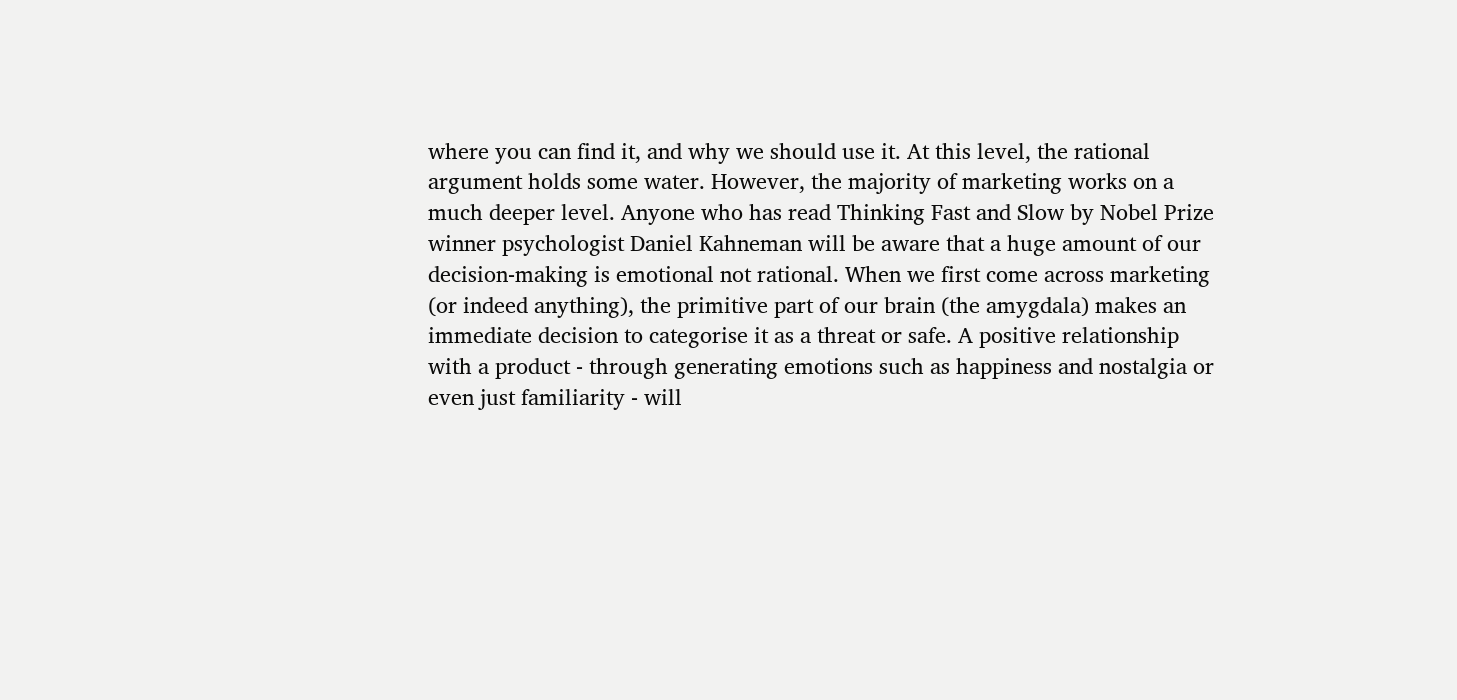where you can find it, and why we should use it. At this level, the rational argument holds some water. However, the majority of marketing works on a much deeper level. Anyone who has read Thinking Fast and Slow by Nobel Prize winner psychologist Daniel Kahneman will be aware that a huge amount of our decision-making is emotional not rational. When we first come across marketing (or indeed anything), the primitive part of our brain (the amygdala) makes an immediate decision to categorise it as a threat or safe. A positive relationship with a product - through generating emotions such as happiness and nostalgia or even just familiarity - will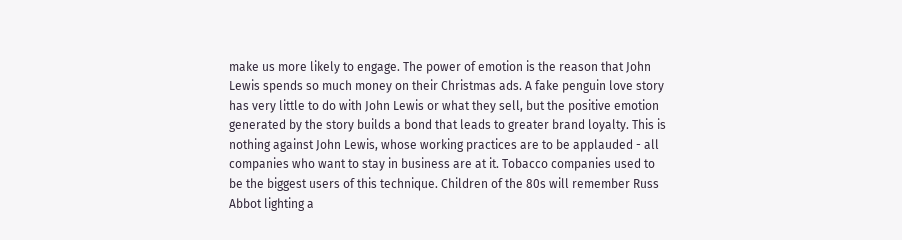make us more likely to engage. The power of emotion is the reason that John Lewis spends so much money on their Christmas ads. A fake penguin love story has very little to do with John Lewis or what they sell, but the positive emotion generated by the story builds a bond that leads to greater brand loyalty. This is nothing against John Lewis, whose working practices are to be applauded - all companies who want to stay in business are at it. Tobacco companies used to be the biggest users of this technique. Children of the 80s will remember Russ Abbot lighting a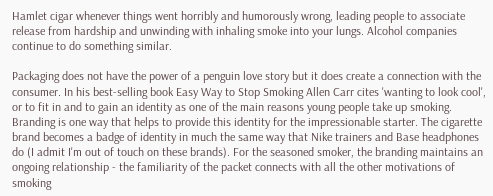Hamlet cigar whenever things went horribly and humorously wrong, leading people to associate release from hardship and unwinding with inhaling smoke into your lungs. Alcohol companies continue to do something similar.

Packaging does not have the power of a penguin love story but it does create a connection with the consumer. In his best-selling book Easy Way to Stop Smoking Allen Carr cites 'wanting to look cool', or to fit in and to gain an identity as one of the main reasons young people take up smoking. Branding is one way that helps to provide this identity for the impressionable starter. The cigarette brand becomes a badge of identity in much the same way that Nike trainers and Base headphones do (I admit I'm out of touch on these brands). For the seasoned smoker, the branding maintains an ongoing relationship - the familiarity of the packet connects with all the other motivations of smoking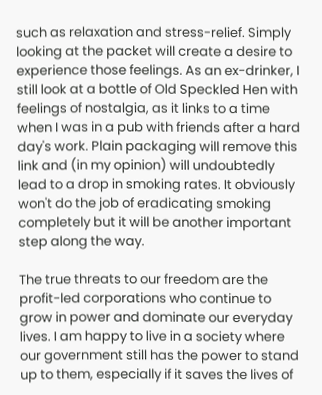such as relaxation and stress-relief. Simply looking at the packet will create a desire to experience those feelings. As an ex-drinker, I still look at a bottle of Old Speckled Hen with feelings of nostalgia, as it links to a time when I was in a pub with friends after a hard day's work. Plain packaging will remove this link and (in my opinion) will undoubtedly lead to a drop in smoking rates. It obviously won't do the job of eradicating smoking completely but it will be another important step along the way.

The true threats to our freedom are the profit-led corporations who continue to grow in power and dominate our everyday lives. I am happy to live in a society where our government still has the power to stand up to them, especially if it saves the lives of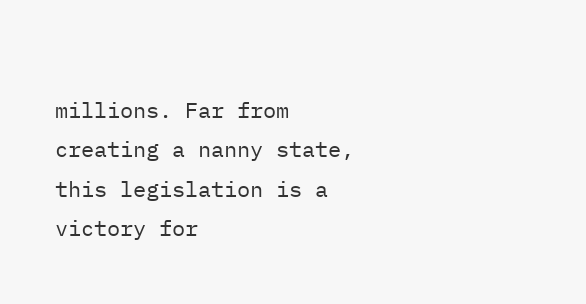millions. Far from creating a nanny state, this legislation is a victory for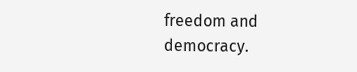freedom and democracy.